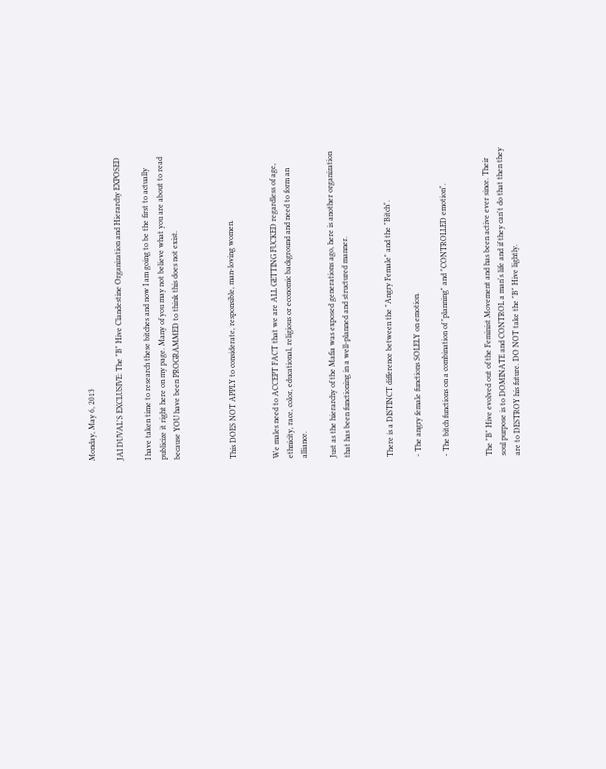Monday, May 6, 2013

JAI DUVAL'S EXCLUSIVE: The "B" Hive Clandestine Organization and Hierarchy EXPOSED

I have taken time to research these bitches and now I am going to be the first to actually publicize it right here on my page. Many of you may not believe what you are about to read because YOU have been PROGRAMMED to think this does not exist.



This DOES NOT APPLY to considerate, responsible, man-loving women.


We males need to ACCEPT FACT that we are ALL GETTING FUCKED regardless of age, ethnicity, race, color, educational, religious or economic background and need to form an alliance.

Just as the hierarchy of the Mafia was exposed generations ago, here is another organization that has been functioning in a well-planned and structured manner.


There is a DISTINCT difference between the "Angry Female" and the "Bitch".

- The angry female functions SOLELY on emotion.

- The bitch functions on a combination of "planning" and "CONTROLLED emotion".


The "B" Hive evolved out of the Feminist Movement and has been active ever since. Their soul purpose is to DOMINATE and CONTROL a man's life and if they can't do that then they are to DESTROY his future. DO NOT take the "B" Hive lightly.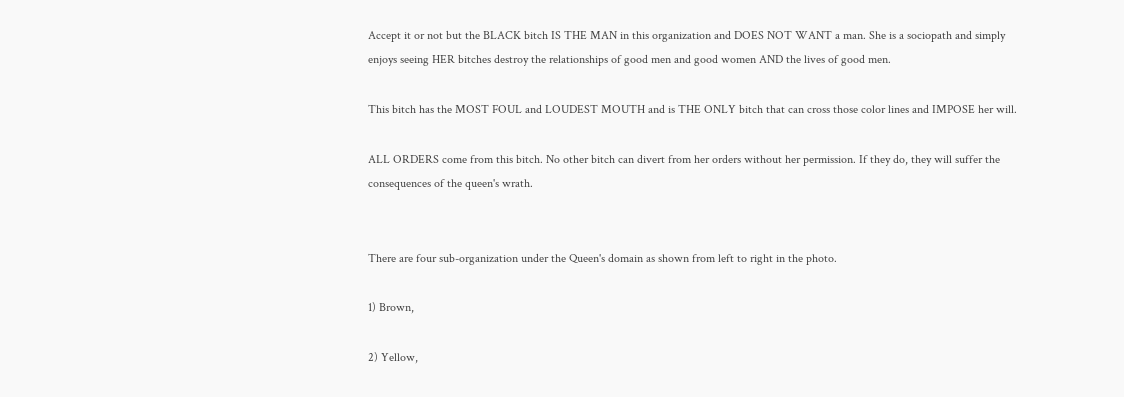Accept it or not but the BLACK bitch IS THE MAN in this organization and DOES NOT WANT a man. She is a sociopath and simply enjoys seeing HER bitches destroy the relationships of good men and good women AND the lives of good men.

This bitch has the MOST FOUL and LOUDEST MOUTH and is THE ONLY bitch that can cross those color lines and IMPOSE her will.

ALL ORDERS come from this bitch. No other bitch can divert from her orders without her permission. If they do, they will suffer the consequences of the queen's wrath.


There are four sub-organization under the Queen's domain as shown from left to right in the photo.

1) Brown,

2) Yellow,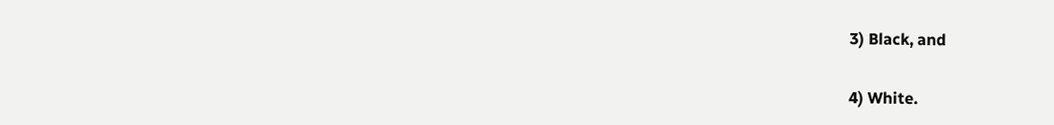3) Black, and

4) White.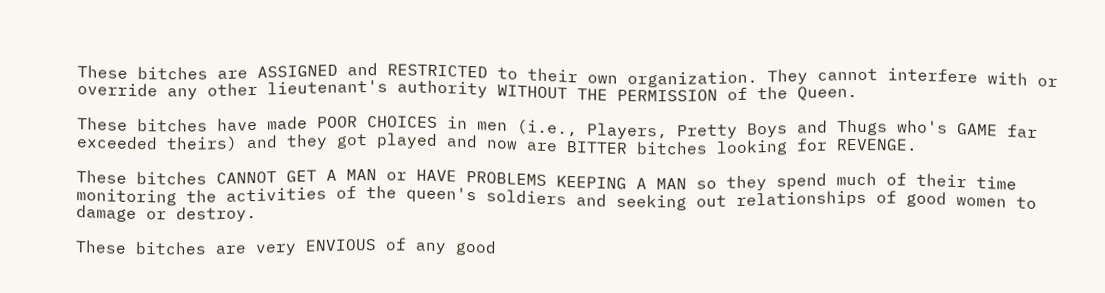These bitches are ASSIGNED and RESTRICTED to their own organization. They cannot interfere with or override any other lieutenant's authority WITHOUT THE PERMISSION of the Queen.

These bitches have made POOR CHOICES in men (i.e., Players, Pretty Boys and Thugs who's GAME far exceeded theirs) and they got played and now are BITTER bitches looking for REVENGE.

These bitches CANNOT GET A MAN or HAVE PROBLEMS KEEPING A MAN so they spend much of their time monitoring the activities of the queen's soldiers and seeking out relationships of good women to damage or destroy.

These bitches are very ENVIOUS of any good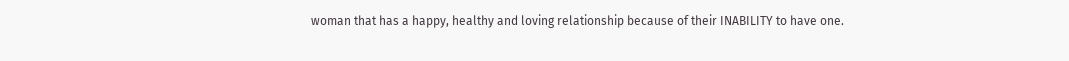woman that has a happy, healthy and loving relationship because of their INABILITY to have one.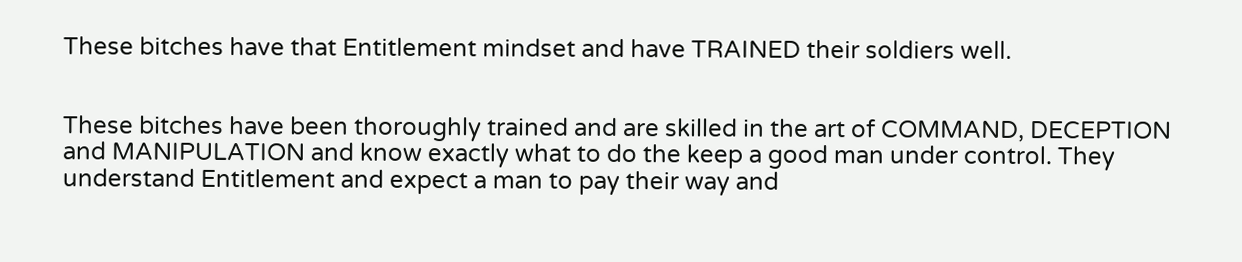These bitches have that Entitlement mindset and have TRAINED their soldiers well.


These bitches have been thoroughly trained and are skilled in the art of COMMAND, DECEPTION and MANIPULATION and know exactly what to do the keep a good man under control. They understand Entitlement and expect a man to pay their way and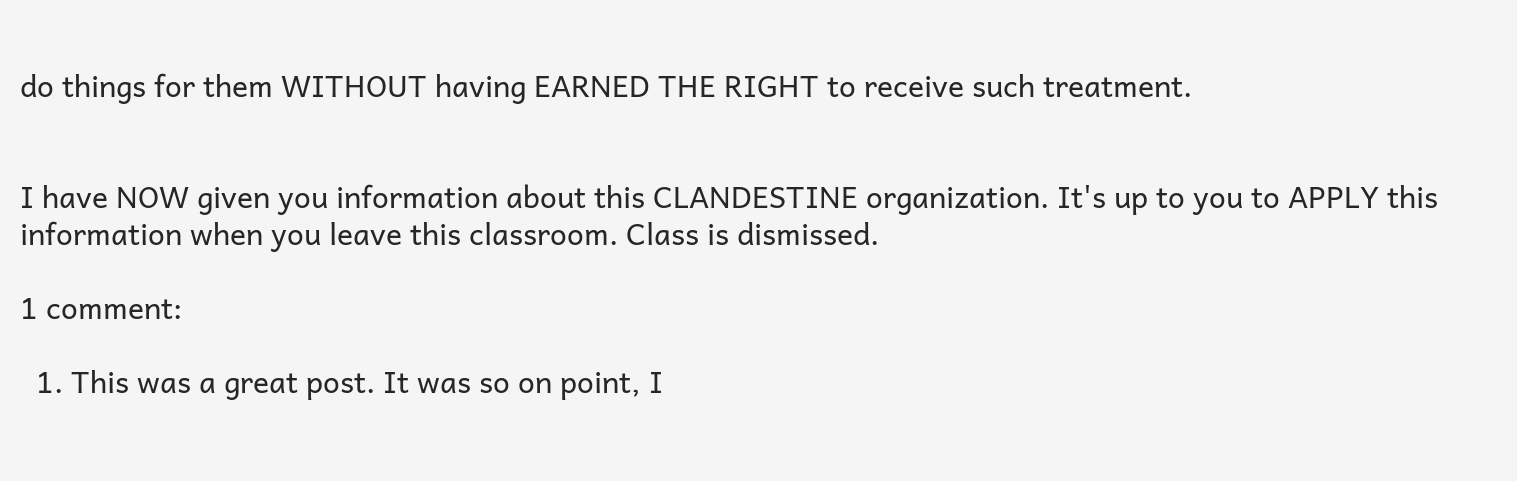do things for them WITHOUT having EARNED THE RIGHT to receive such treatment.


I have NOW given you information about this CLANDESTINE organization. It's up to you to APPLY this information when you leave this classroom. Class is dismissed.

1 comment:

  1. This was a great post. It was so on point, I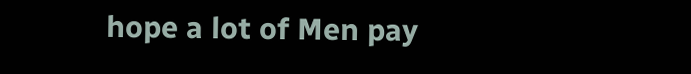hope a lot of Men pay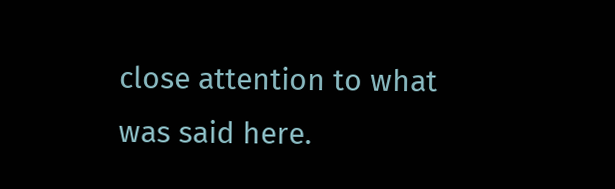close attention to what was said here.